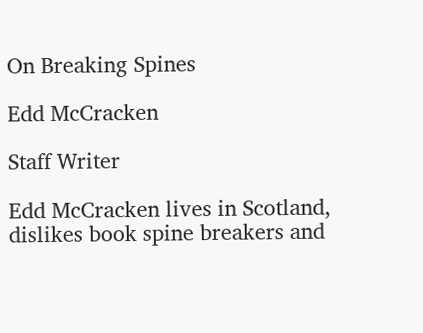On Breaking Spines

Edd McCracken

Staff Writer

Edd McCracken lives in Scotland, dislikes book spine breakers and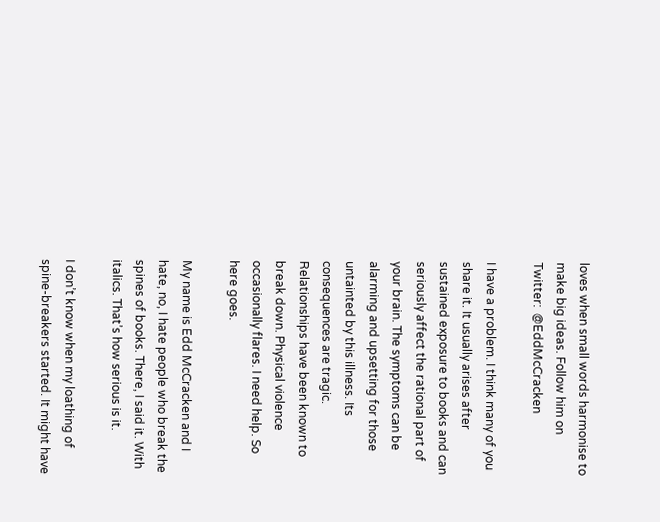loves when small words harmonise to make big ideas. Follow him on Twitter:  @EddMcCracken

I have a problem. I think many of you share it. It usually arises after sustained exposure to books and can seriously affect the rational part of your brain. The symptoms can be alarming and upsetting for those untainted by this illness. Its consequences are tragic. Relationships have been known to break down. Physical violence occasionally flares. I need help. So here goes.

My name is Edd McCracken and I hate, no, I hate people who break the spines of books. There, I said it. With italics. That’s how serious is it.

I don’t know when my loathing of spine-breakers started. It might have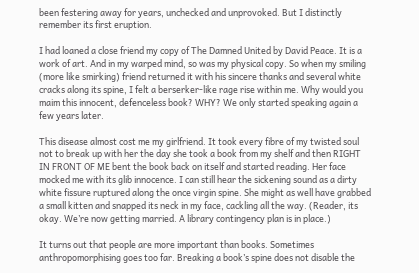been festering away for years, unchecked and unprovoked. But I distinctly remember its first eruption.

I had loaned a close friend my copy of The Damned United by David Peace. It is a work of art. And in my warped mind, so was my physical copy. So when my smiling (more like smirking) friend returned it with his sincere thanks and several white cracks along its spine, I felt a berserker-like rage rise within me. Why would you maim this innocent, defenceless book? WHY? We only started speaking again a few years later.

This disease almost cost me my girlfriend. It took every fibre of my twisted soul not to break up with her the day she took a book from my shelf and then RIGHT IN FRONT OF ME bent the book back on itself and started reading. Her face mocked me with its glib innocence. I can still hear the sickening sound as a dirty white fissure ruptured along the once virgin spine. She might as well have grabbed a small kitten and snapped its neck in my face, cackling all the way. (Reader, its okay. We’re now getting married. A library contingency plan is in place.)

It turns out that people are more important than books. Sometimes anthropomorphising goes too far. Breaking a book’s spine does not disable the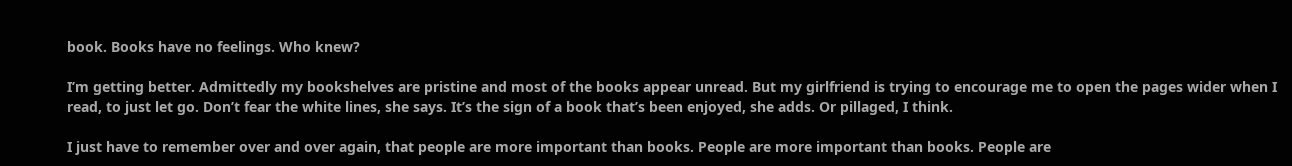book. Books have no feelings. Who knew?

I’m getting better. Admittedly my bookshelves are pristine and most of the books appear unread. But my girlfriend is trying to encourage me to open the pages wider when I read, to just let go. Don’t fear the white lines, she says. It’s the sign of a book that’s been enjoyed, she adds. Or pillaged, I think.

I just have to remember over and over again, that people are more important than books. People are more important than books. People are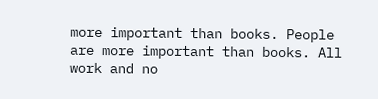more important than books. People are more important than books. All work and no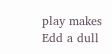play makes Edd a dull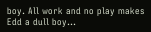boy. All work and no play makes Edd a dull boy…